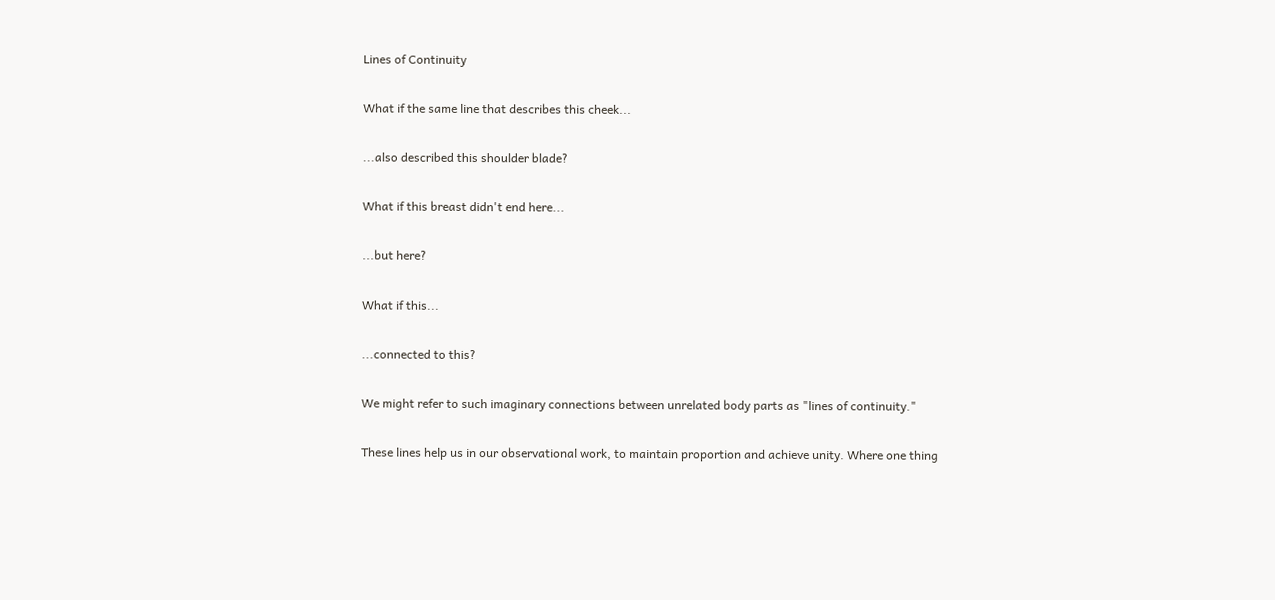Lines of Continuity

What if the same line that describes this cheek...

...also described this shoulder blade?

What if this breast didn't end here...

...but here?

What if this...

...connected to this?

We might refer to such imaginary connections between unrelated body parts as "lines of continuity."

These lines help us in our observational work, to maintain proportion and achieve unity. Where one thing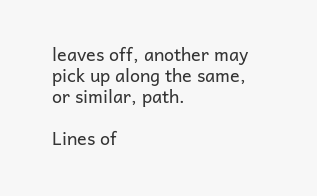leaves off, another may pick up along the same, or similar, path.

Lines of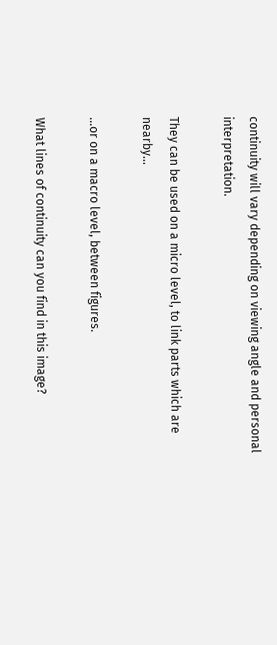continuity will vary depending on viewing angle and personal interpretation.

They can be used on a micro level, to link parts which are nearby...

...or on a macro level, between figures.

What lines of continuity can you find in this image?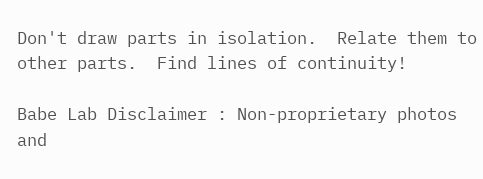Don't draw parts in isolation.  Relate them to other parts.  Find lines of continuity!

Babe Lab Disclaimer : Non-proprietary photos and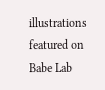illustrations featured on Babe Lab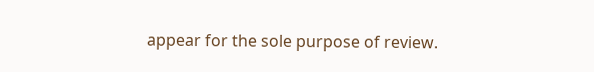appear for the sole purpose of review.